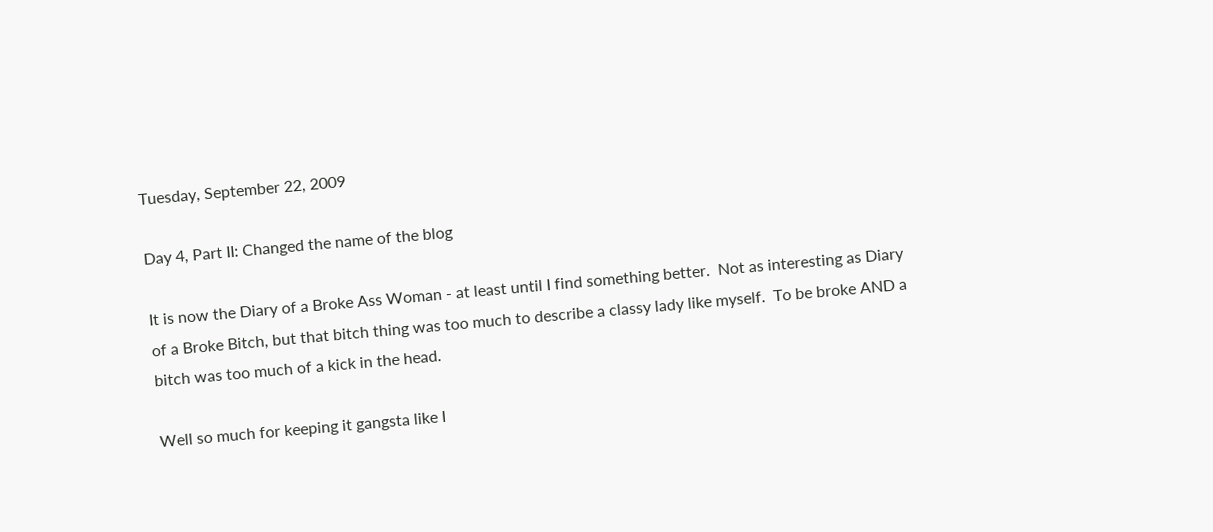Tuesday, September 22, 2009

Day 4, Part II: Changed the name of the blog

It is now the Diary of a Broke Ass Woman - at least until I find something better.  Not as interesting as Diary of a Broke Bitch, but that bitch thing was too much to describe a classy lady like myself.  To be broke AND a bitch was too much of a kick in the head.

Well so much for keeping it gangsta like I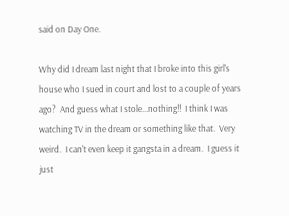said on Day One.

Why did I dream last night that I broke into this girl's house who I sued in court and lost to a couple of years ago?  And guess what I stole...nothing!!  I think I was watching TV in the dream or something like that.  Very weird.  I can't even keep it gangsta in a dream.  I guess it just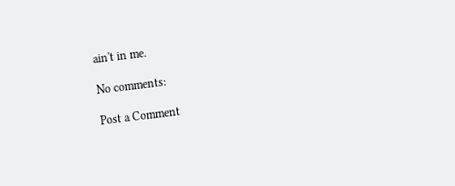ain't in me.

No comments:

Post a Comment